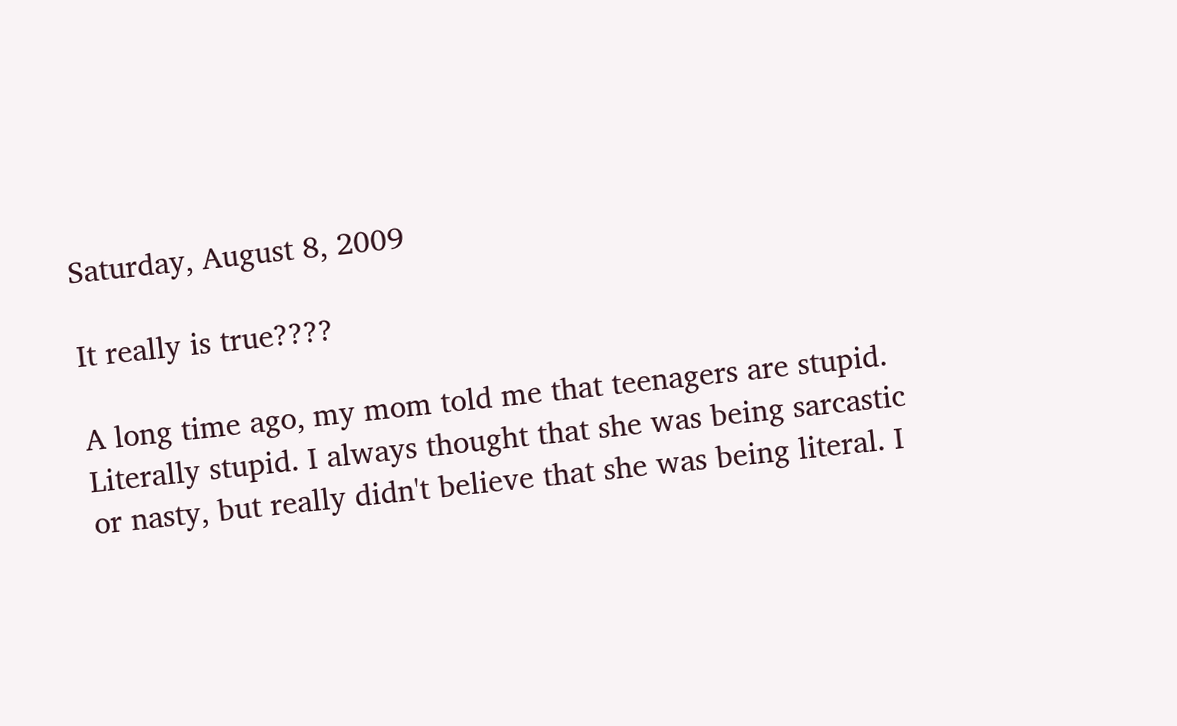Saturday, August 8, 2009

It really is true????

A long time ago, my mom told me that teenagers are stupid. Literally stupid. I always thought that she was being sarcastic or nasty, but really didn't believe that she was being literal. I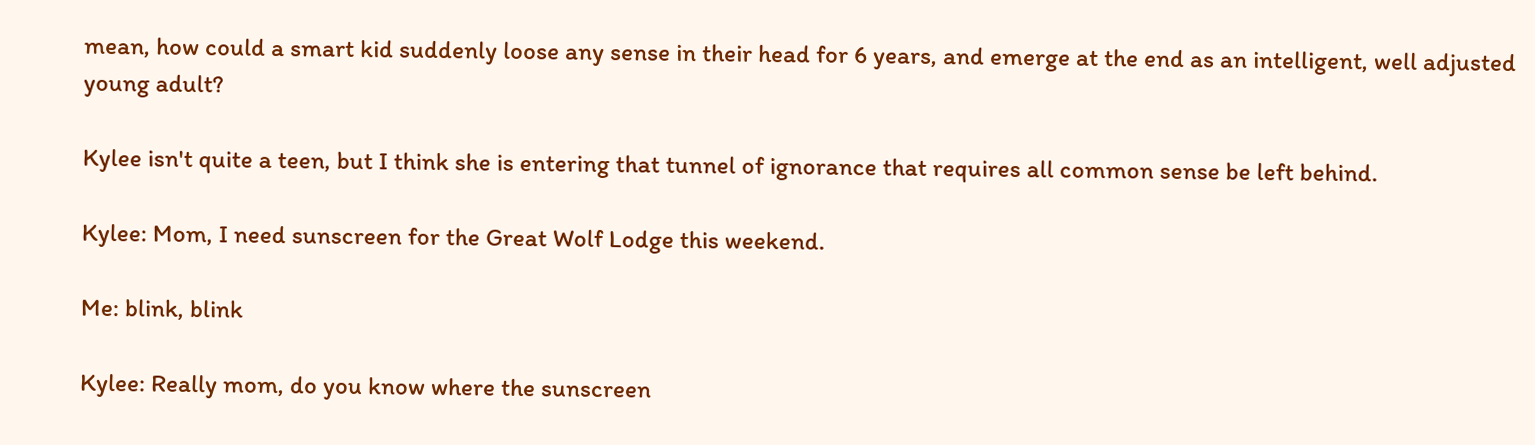mean, how could a smart kid suddenly loose any sense in their head for 6 years, and emerge at the end as an intelligent, well adjusted young adult?

Kylee isn't quite a teen, but I think she is entering that tunnel of ignorance that requires all common sense be left behind.

Kylee: Mom, I need sunscreen for the Great Wolf Lodge this weekend.

Me: blink, blink

Kylee: Really mom, do you know where the sunscreen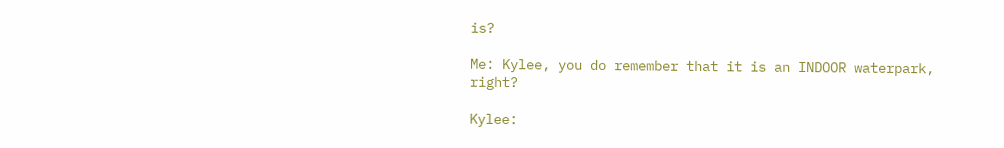is?

Me: Kylee, you do remember that it is an INDOOR waterpark, right?

Kylee: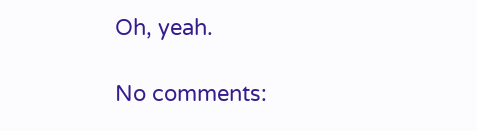Oh, yeah.

No comments: